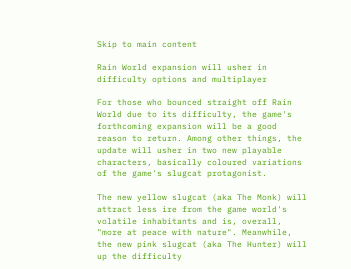Skip to main content

Rain World expansion will usher in difficulty options and multiplayer

For those who bounced straight off Rain World due to its difficulty, the game's forthcoming expansion will be a good reason to return. Among other things, the update will usher in two new playable characters, basically coloured variations of the game's slugcat protagonist.

The new yellow slugcat (aka The Monk) will attract less ire from the game world's volatile inhabitants and is, overall, "more at peace with nature". Meanwhile, the new pink slugcat (aka The Hunter) will up the difficulty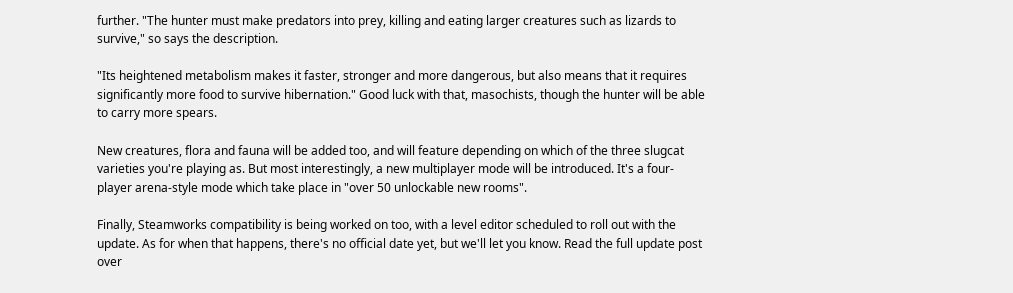further. "The hunter must make predators into prey, killing and eating larger creatures such as lizards to survive," so says the description.

"Its heightened metabolism makes it faster, stronger and more dangerous, but also means that it requires significantly more food to survive hibernation." Good luck with that, masochists, though the hunter will be able to carry more spears.

New creatures, flora and fauna will be added too, and will feature depending on which of the three slugcat varieties you're playing as. But most interestingly, a new multiplayer mode will be introduced. It's a four-player arena-style mode which take place in "over 50 unlockable new rooms".

Finally, Steamworks compatibility is being worked on too, with a level editor scheduled to roll out with the update. As for when that happens, there's no official date yet, but we'll let you know. Read the full update post over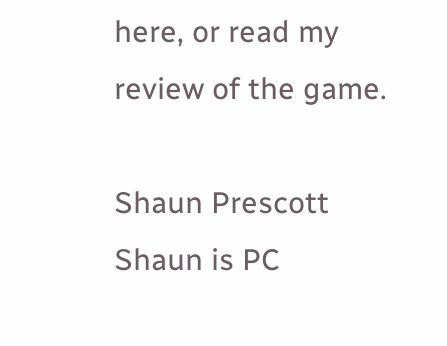here, or read my review of the game.

Shaun Prescott
Shaun is PC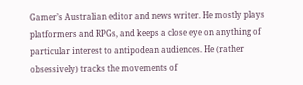Gamer’s Australian editor and news writer. He mostly plays platformers and RPGs, and keeps a close eye on anything of particular interest to antipodean audiences. He (rather obsessively) tracks the movements of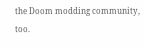the Doom modding community, too.